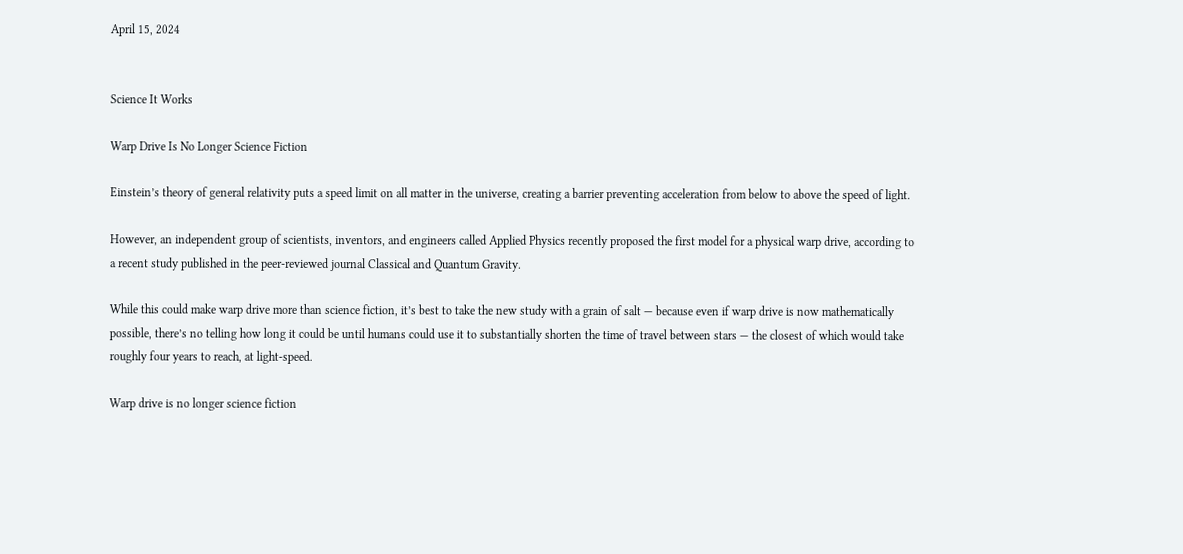April 15, 2024


Science It Works

Warp Drive Is No Longer Science Fiction

Einstein’s theory of general relativity puts a speed limit on all matter in the universe, creating a barrier preventing acceleration from below to above the speed of light.

However, an independent group of scientists, inventors, and engineers called Applied Physics recently proposed the first model for a physical warp drive, according to a recent study published in the peer-reviewed journal Classical and Quantum Gravity.

While this could make warp drive more than science fiction, it’s best to take the new study with a grain of salt — because even if warp drive is now mathematically possible, there’s no telling how long it could be until humans could use it to substantially shorten the time of travel between stars — the closest of which would take roughly four years to reach, at light-speed.

Warp drive is no longer science fiction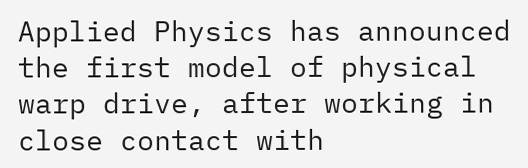Applied Physics has announced the first model of physical warp drive, after working in close contact with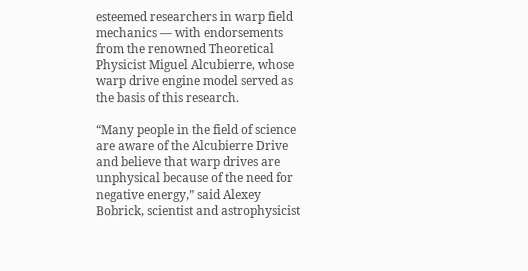esteemed researchers in warp field mechanics — with endorsements from the renowned Theoretical Physicist Miguel Alcubierre, whose warp drive engine model served as the basis of this research.

“Many people in the field of science are aware of the Alcubierre Drive and believe that warp drives are unphysical because of the need for negative energy,” said Alexey Bobrick, scientist and astrophysicist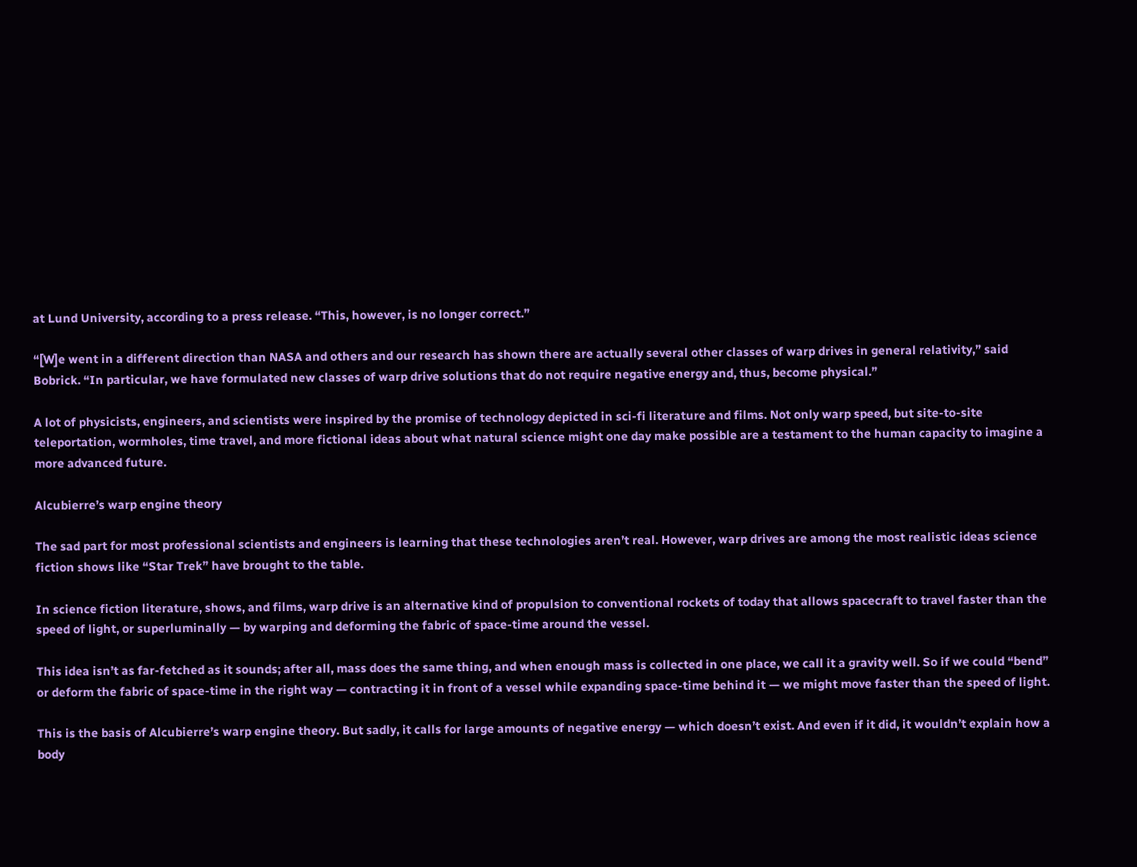at Lund University, according to a press release. “This, however, is no longer correct.”

“[W]e went in a different direction than NASA and others and our research has shown there are actually several other classes of warp drives in general relativity,” said Bobrick. “In particular, we have formulated new classes of warp drive solutions that do not require negative energy and, thus, become physical.”

A lot of physicists, engineers, and scientists were inspired by the promise of technology depicted in sci-fi literature and films. Not only warp speed, but site-to-site teleportation, wormholes, time travel, and more fictional ideas about what natural science might one day make possible are a testament to the human capacity to imagine a more advanced future.

Alcubierre’s warp engine theory

The sad part for most professional scientists and engineers is learning that these technologies aren’t real. However, warp drives are among the most realistic ideas science fiction shows like “Star Trek” have brought to the table.

In science fiction literature, shows, and films, warp drive is an alternative kind of propulsion to conventional rockets of today that allows spacecraft to travel faster than the speed of light, or superluminally — by warping and deforming the fabric of space-time around the vessel.

This idea isn’t as far-fetched as it sounds; after all, mass does the same thing, and when enough mass is collected in one place, we call it a gravity well. So if we could “bend” or deform the fabric of space-time in the right way — contracting it in front of a vessel while expanding space-time behind it — we might move faster than the speed of light.

This is the basis of Alcubierre’s warp engine theory. But sadly, it calls for large amounts of negative energy — which doesn’t exist. And even if it did, it wouldn’t explain how a body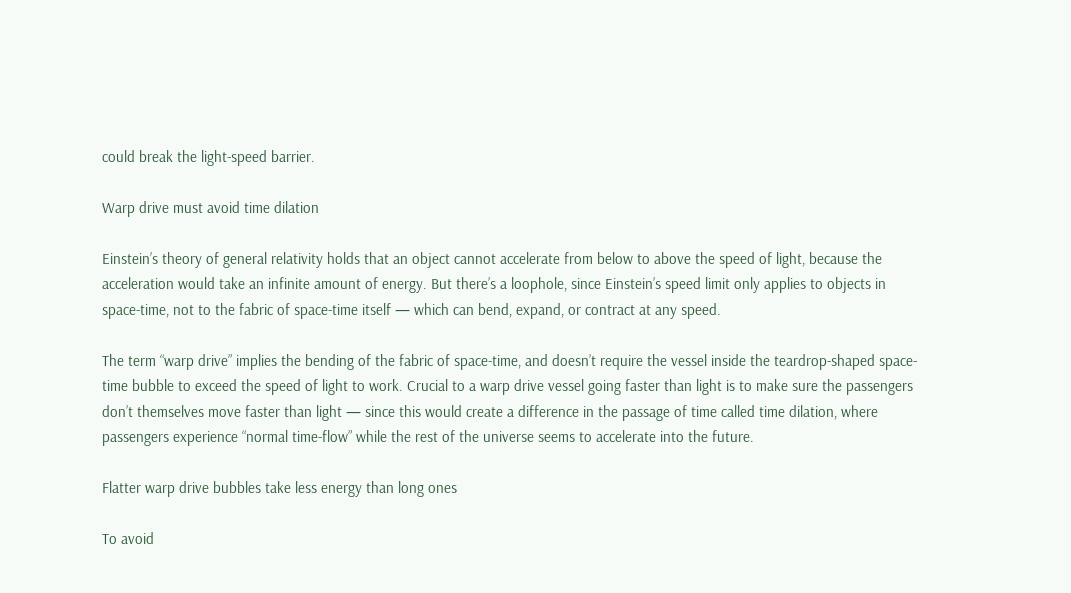could break the light-speed barrier.

Warp drive must avoid time dilation

Einstein’s theory of general relativity holds that an object cannot accelerate from below to above the speed of light, because the acceleration would take an infinite amount of energy. But there’s a loophole, since Einstein’s speed limit only applies to objects in space-time, not to the fabric of space-time itself — which can bend, expand, or contract at any speed.

The term “warp drive” implies the bending of the fabric of space-time, and doesn’t require the vessel inside the teardrop-shaped space-time bubble to exceed the speed of light to work. Crucial to a warp drive vessel going faster than light is to make sure the passengers don’t themselves move faster than light — since this would create a difference in the passage of time called time dilation, where passengers experience “normal time-flow” while the rest of the universe seems to accelerate into the future.

Flatter warp drive bubbles take less energy than long ones

To avoid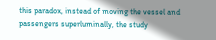this paradox, instead of moving the vessel and passengers superluminally, the study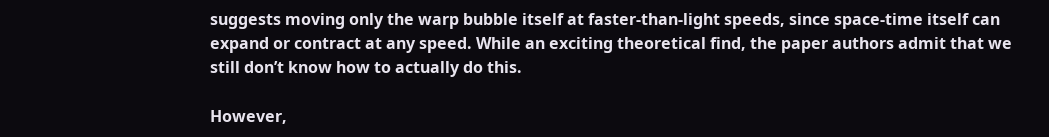suggests moving only the warp bubble itself at faster-than-light speeds, since space-time itself can expand or contract at any speed. While an exciting theoretical find, the paper authors admit that we still don’t know how to actually do this.

However,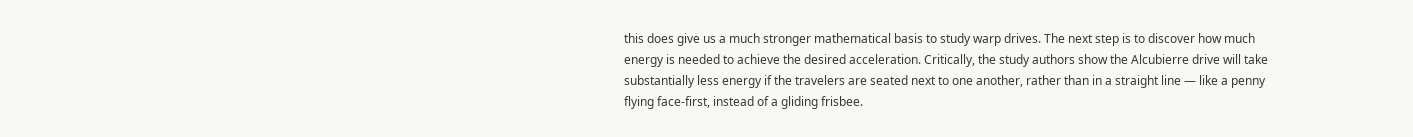this does give us a much stronger mathematical basis to study warp drives. The next step is to discover how much energy is needed to achieve the desired acceleration. Critically, the study authors show the Alcubierre drive will take substantially less energy if the travelers are seated next to one another, rather than in a straight line — like a penny flying face-first, instead of a gliding frisbee.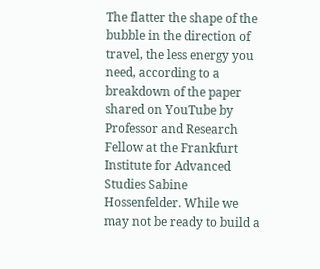The flatter the shape of the bubble in the direction of travel, the less energy you need, according to a breakdown of the paper shared on YouTube by Professor and Research Fellow at the Frankfurt Institute for Advanced Studies Sabine Hossenfelder. While we may not be ready to build a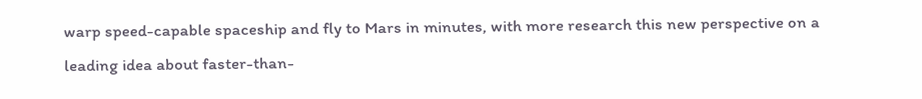warp speed-capable spaceship and fly to Mars in minutes, with more research this new perspective on a leading idea about faster-than-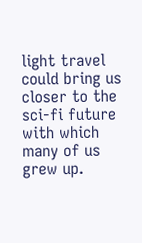light travel could bring us closer to the sci-fi future with which many of us grew up.